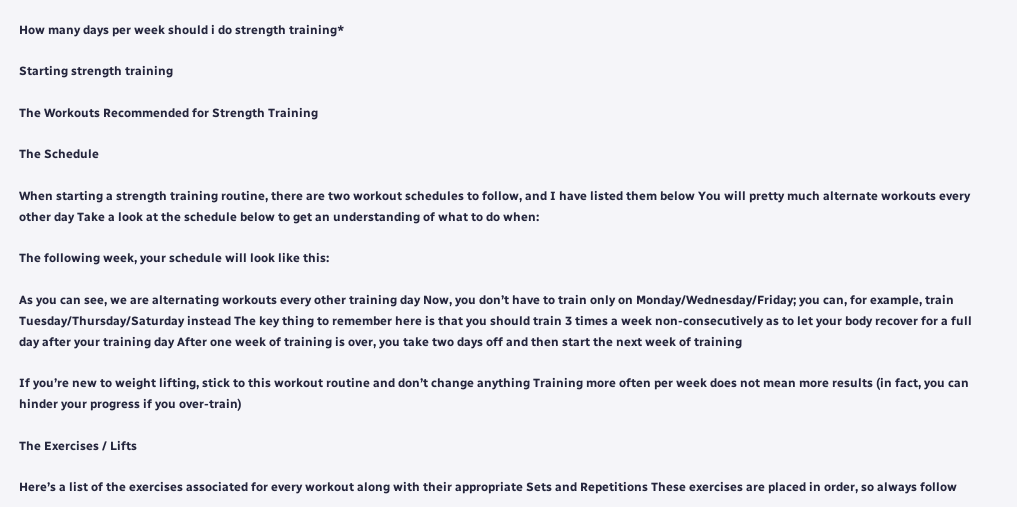How many days per week should i do strength training*

Starting strength training

The Workouts Recommended for Strength Training

The Schedule

When starting a strength training routine, there are two workout schedules to follow, and I have listed them below You will pretty much alternate workouts every other day Take a look at the schedule below to get an understanding of what to do when:

The following week, your schedule will look like this:

As you can see, we are alternating workouts every other training day Now, you don’t have to train only on Monday/Wednesday/Friday; you can, for example, train Tuesday/Thursday/Saturday instead The key thing to remember here is that you should train 3 times a week non-consecutively as to let your body recover for a full day after your training day After one week of training is over, you take two days off and then start the next week of training

If you’re new to weight lifting, stick to this workout routine and don’t change anything Training more often per week does not mean more results (in fact, you can hinder your progress if you over-train)

The Exercises / Lifts

Here’s a list of the exercises associated for every workout along with their appropriate Sets and Repetitions These exercises are placed in order, so always follow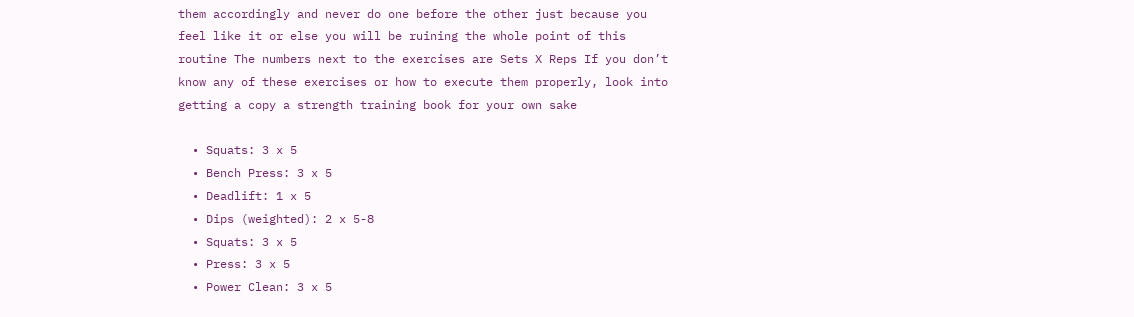them accordingly and never do one before the other just because you feel like it or else you will be ruining the whole point of this routine The numbers next to the exercises are Sets X Reps If you don’t know any of these exercises or how to execute them properly, look into getting a copy a strength training book for your own sake

  • Squats: 3 x 5
  • Bench Press: 3 x 5
  • Deadlift: 1 x 5
  • Dips (weighted): 2 x 5-8
  • Squats: 3 x 5
  • Press: 3 x 5
  • Power Clean: 3 x 5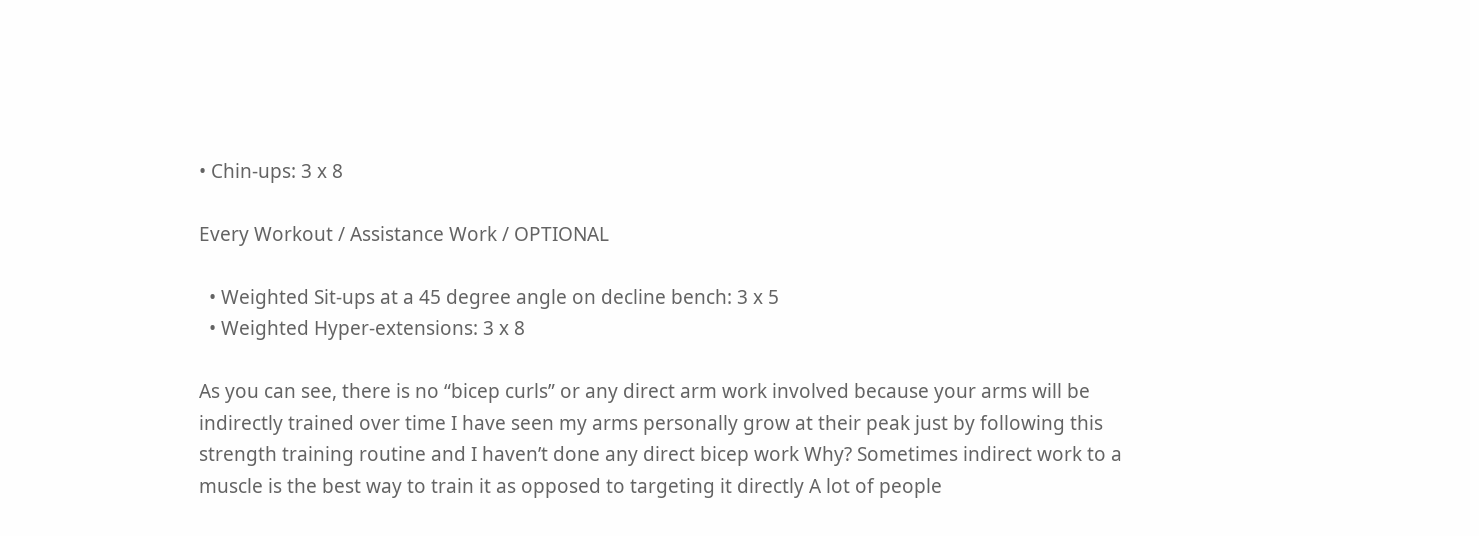• Chin-ups: 3 x 8

Every Workout / Assistance Work / OPTIONAL

  • Weighted Sit-ups at a 45 degree angle on decline bench: 3 x 5
  • Weighted Hyper-extensions: 3 x 8

As you can see, there is no “bicep curls” or any direct arm work involved because your arms will be indirectly trained over time I have seen my arms personally grow at their peak just by following this strength training routine and I haven’t done any direct bicep work Why? Sometimes indirect work to a muscle is the best way to train it as opposed to targeting it directly A lot of people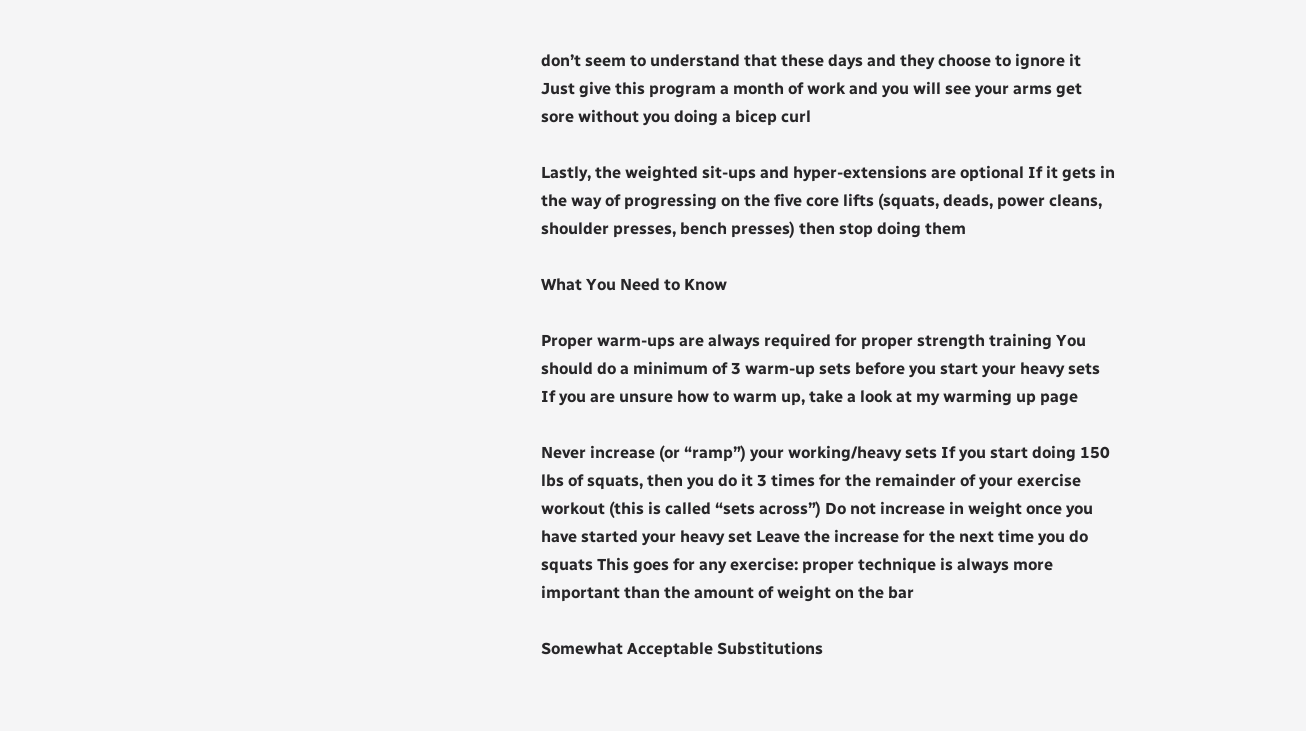don’t seem to understand that these days and they choose to ignore it Just give this program a month of work and you will see your arms get sore without you doing a bicep curl

Lastly, the weighted sit-ups and hyper-extensions are optional If it gets in the way of progressing on the five core lifts (squats, deads, power cleans, shoulder presses, bench presses) then stop doing them

What You Need to Know

Proper warm-ups are always required for proper strength training You should do a minimum of 3 warm-up sets before you start your heavy sets If you are unsure how to warm up, take a look at my warming up page

Never increase (or “ramp”) your working/heavy sets If you start doing 150 lbs of squats, then you do it 3 times for the remainder of your exercise workout (this is called “sets across”) Do not increase in weight once you have started your heavy set Leave the increase for the next time you do squats This goes for any exercise: proper technique is always more important than the amount of weight on the bar

Somewhat Acceptable Substitutions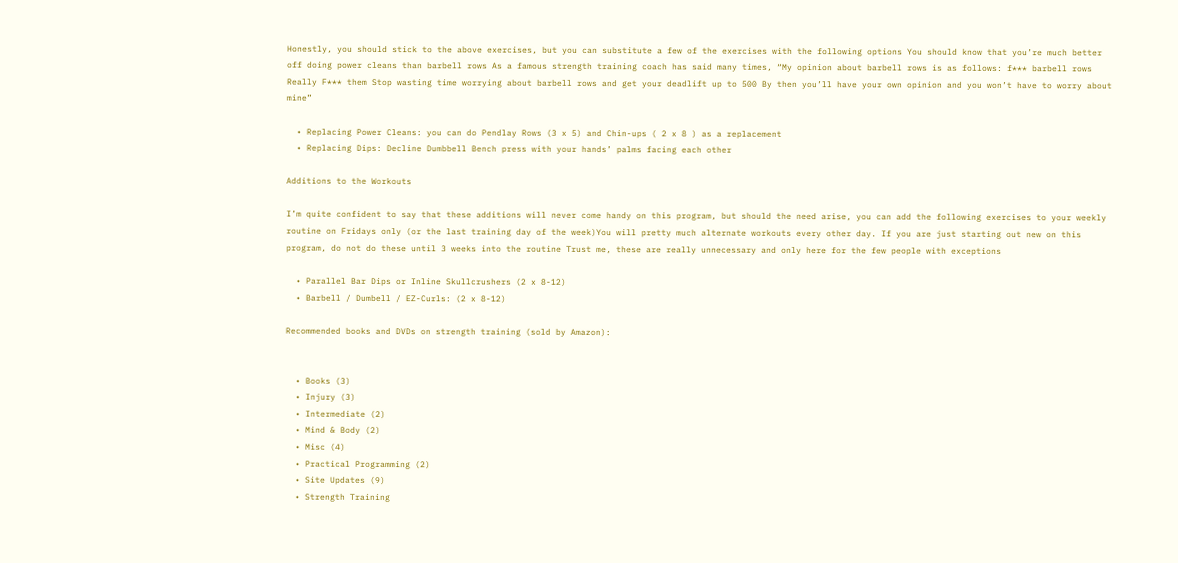Honestly, you should stick to the above exercises, but you can substitute a few of the exercises with the following options You should know that you’re much better off doing power cleans than barbell rows As a famous strength training coach has said many times, “My opinion about barbell rows is as follows: f*** barbell rows Really F*** them Stop wasting time worrying about barbell rows and get your deadlift up to 500 By then you’ll have your own opinion and you won’t have to worry about mine”

  • Replacing Power Cleans: you can do Pendlay Rows (3 x 5) and Chin-ups ( 2 x 8 ) as a replacement
  • Replacing Dips: Decline Dumbbell Bench press with your hands’ palms facing each other

Additions to the Workouts

I’m quite confident to say that these additions will never come handy on this program, but should the need arise, you can add the following exercises to your weekly routine on Fridays only (or the last training day of the week)You will pretty much alternate workouts every other day. If you are just starting out new on this program, do not do these until 3 weeks into the routine Trust me, these are really unnecessary and only here for the few people with exceptions

  • Parallel Bar Dips or Inline Skullcrushers (2 x 8-12)
  • Barbell / Dumbell / EZ-Curls: (2 x 8-12)

Recommended books and DVDs on strength training (sold by Amazon):


  • Books (3)
  • Injury (3)
  • Intermediate (2)
  • Mind & Body (2)
  • Misc (4)
  • Practical Programming (2)
  • Site Updates (9)
  • Strength Training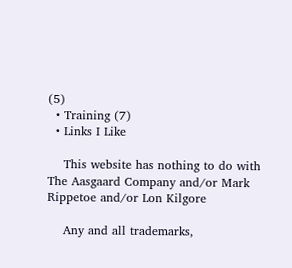(5)
  • Training (7)
  • Links I Like

    This website has nothing to do with The Aasgaard Company and/or Mark Rippetoe and/or Lon Kilgore

    Any and all trademarks,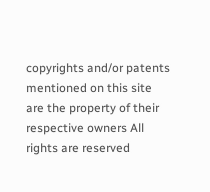copyrights and/or patents mentioned on this site are the property of their respective owners All rights are reserved